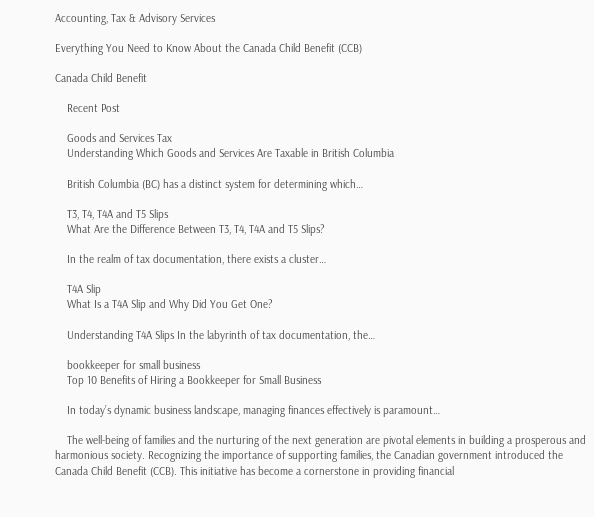Accounting, Tax & Advisory Services

Everything You Need to Know About the Canada Child Benefit (CCB)

Canada Child Benefit

    Recent Post

    Goods and Services Tax
    Understanding Which Goods and Services Are Taxable in British Columbia

    British Columbia (BC) has a distinct system for determining which…

    T3, T4, T4A and T5 Slips
    What Are the Difference Between T3, T4, T4A and T5 Slips?

    In the realm of tax documentation, there exists a cluster…

    T4A Slip
    What Is a T4A Slip and Why Did You Get One?

    Understanding T4A Slips In the labyrinth of tax documentation, the…

    bookkeeper for small business
    Top 10 Benefits of Hiring a Bookkeeper for Small Business

    In today’s dynamic business landscape, managing finances effectively is paramount…

    The well-being of families and the nurturing of the next generation are pivotal elements in building a prosperous and harmonious society. Recognizing the importance of supporting families, the Canadian government introduced the Canada Child Benefit (CCB). This initiative has become a cornerstone in providing financial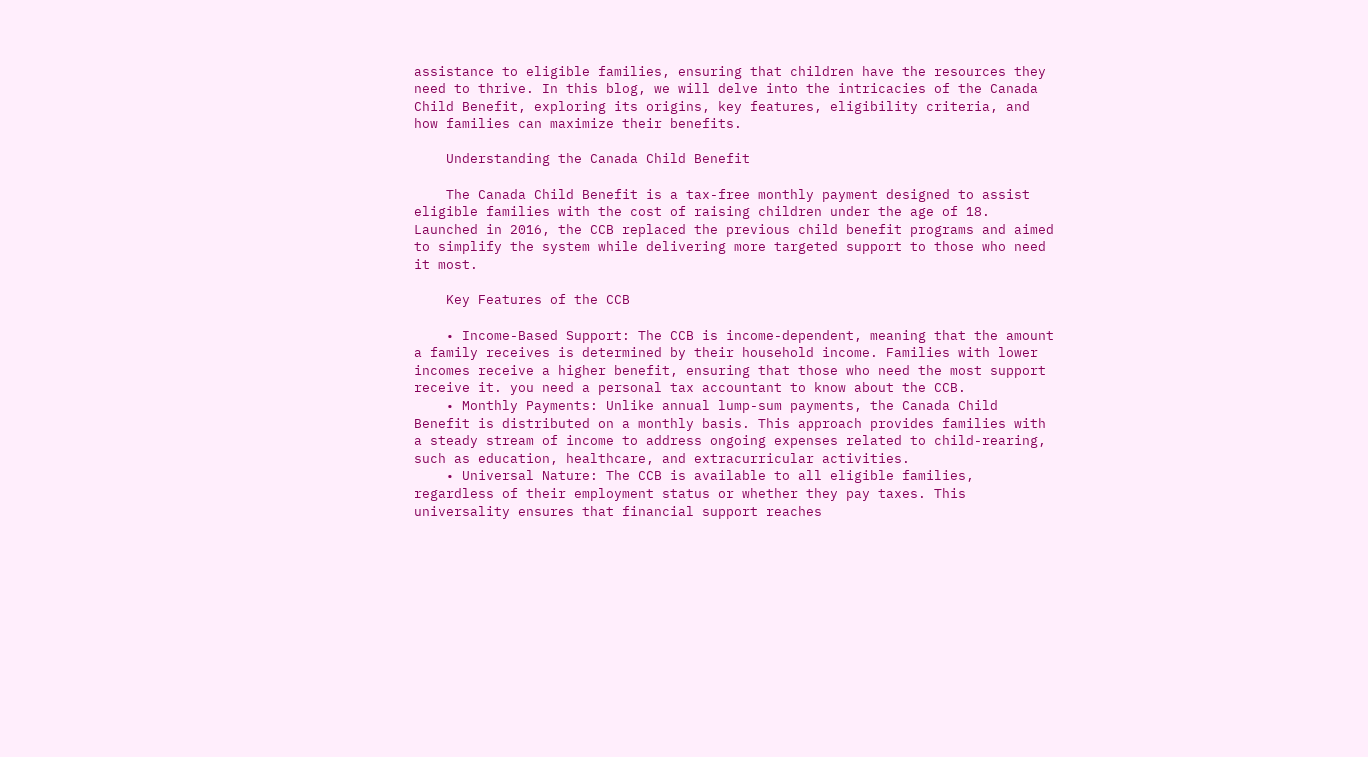assistance to eligible families, ensuring that children have the resources they need to thrive. In this blog, we will delve into the intricacies of the Canada Child Benefit, exploring its origins, key features, eligibility criteria, and how families can maximize their benefits.

    Understanding the Canada Child Benefit

    The Canada Child Benefit is a tax-free monthly payment designed to assist eligible families with the cost of raising children under the age of 18. Launched in 2016, the CCB replaced the previous child benefit programs and aimed to simplify the system while delivering more targeted support to those who need it most.

    Key Features of the CCB

    • Income-Based Support: The CCB is income-dependent, meaning that the amount a family receives is determined by their household income. Families with lower incomes receive a higher benefit, ensuring that those who need the most support receive it. you need a personal tax accountant to know about the CCB.
    • Monthly Payments: Unlike annual lump-sum payments, the Canada Child Benefit is distributed on a monthly basis. This approach provides families with a steady stream of income to address ongoing expenses related to child-rearing, such as education, healthcare, and extracurricular activities.
    • Universal Nature: The CCB is available to all eligible families, regardless of their employment status or whether they pay taxes. This universality ensures that financial support reaches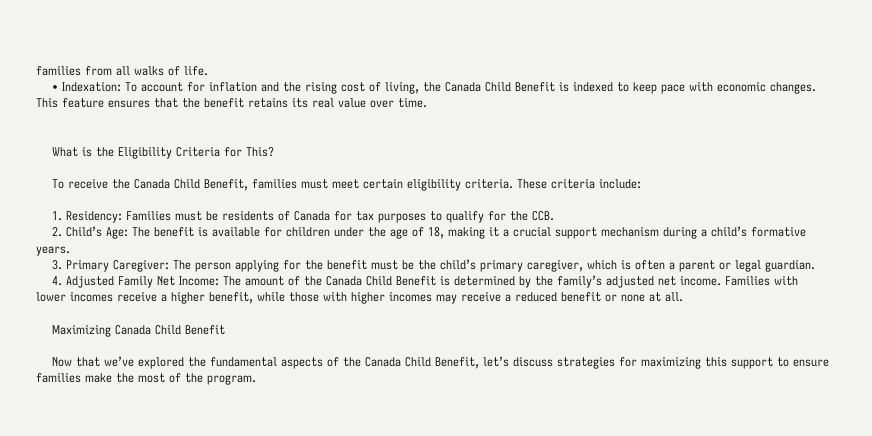families from all walks of life.
    • Indexation: To account for inflation and the rising cost of living, the Canada Child Benefit is indexed to keep pace with economic changes. This feature ensures that the benefit retains its real value over time.


    What is the Eligibility Criteria for This?

    To receive the Canada Child Benefit, families must meet certain eligibility criteria. These criteria include:

    1. Residency: Families must be residents of Canada for tax purposes to qualify for the CCB.
    2. Child’s Age: The benefit is available for children under the age of 18, making it a crucial support mechanism during a child’s formative years.
    3. Primary Caregiver: The person applying for the benefit must be the child’s primary caregiver, which is often a parent or legal guardian.
    4. Adjusted Family Net Income: The amount of the Canada Child Benefit is determined by the family’s adjusted net income. Families with lower incomes receive a higher benefit, while those with higher incomes may receive a reduced benefit or none at all.

    Maximizing Canada Child Benefit

    Now that we’ve explored the fundamental aspects of the Canada Child Benefit, let’s discuss strategies for maximizing this support to ensure families make the most of the program.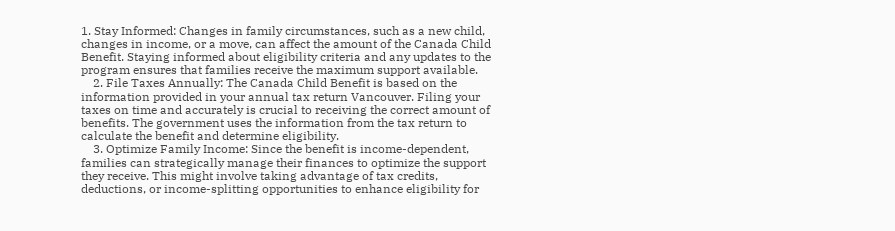1. Stay Informed: Changes in family circumstances, such as a new child, changes in income, or a move, can affect the amount of the Canada Child Benefit. Staying informed about eligibility criteria and any updates to the program ensures that families receive the maximum support available.
    2. File Taxes Annually: The Canada Child Benefit is based on the information provided in your annual tax return Vancouver. Filing your taxes on time and accurately is crucial to receiving the correct amount of benefits. The government uses the information from the tax return to calculate the benefit and determine eligibility.
    3. Optimize Family Income: Since the benefit is income-dependent, families can strategically manage their finances to optimize the support they receive. This might involve taking advantage of tax credits, deductions, or income-splitting opportunities to enhance eligibility for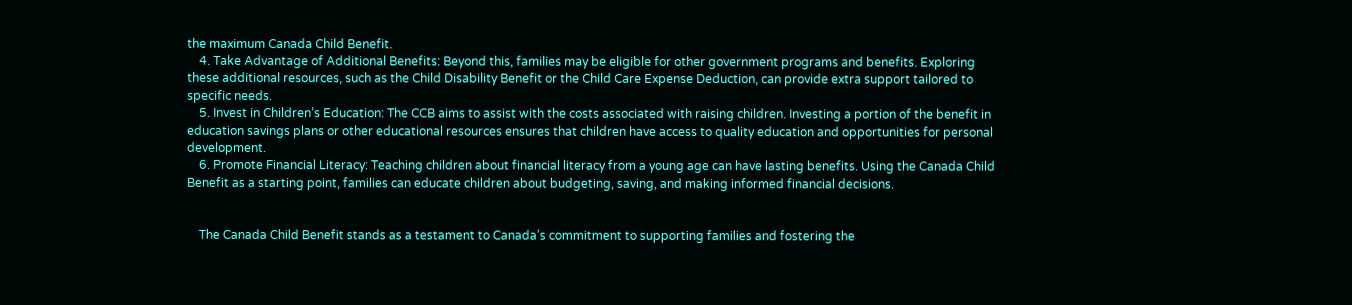the maximum Canada Child Benefit.
    4. Take Advantage of Additional Benefits: Beyond this, families may be eligible for other government programs and benefits. Exploring these additional resources, such as the Child Disability Benefit or the Child Care Expense Deduction, can provide extra support tailored to specific needs.
    5. Invest in Children’s Education: The CCB aims to assist with the costs associated with raising children. Investing a portion of the benefit in education savings plans or other educational resources ensures that children have access to quality education and opportunities for personal development.
    6. Promote Financial Literacy: Teaching children about financial literacy from a young age can have lasting benefits. Using the Canada Child Benefit as a starting point, families can educate children about budgeting, saving, and making informed financial decisions.


    The Canada Child Benefit stands as a testament to Canada’s commitment to supporting families and fostering the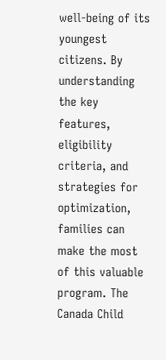well-being of its youngest citizens. By understanding the key features, eligibility criteria, and strategies for optimization, families can make the most of this valuable program. The Canada Child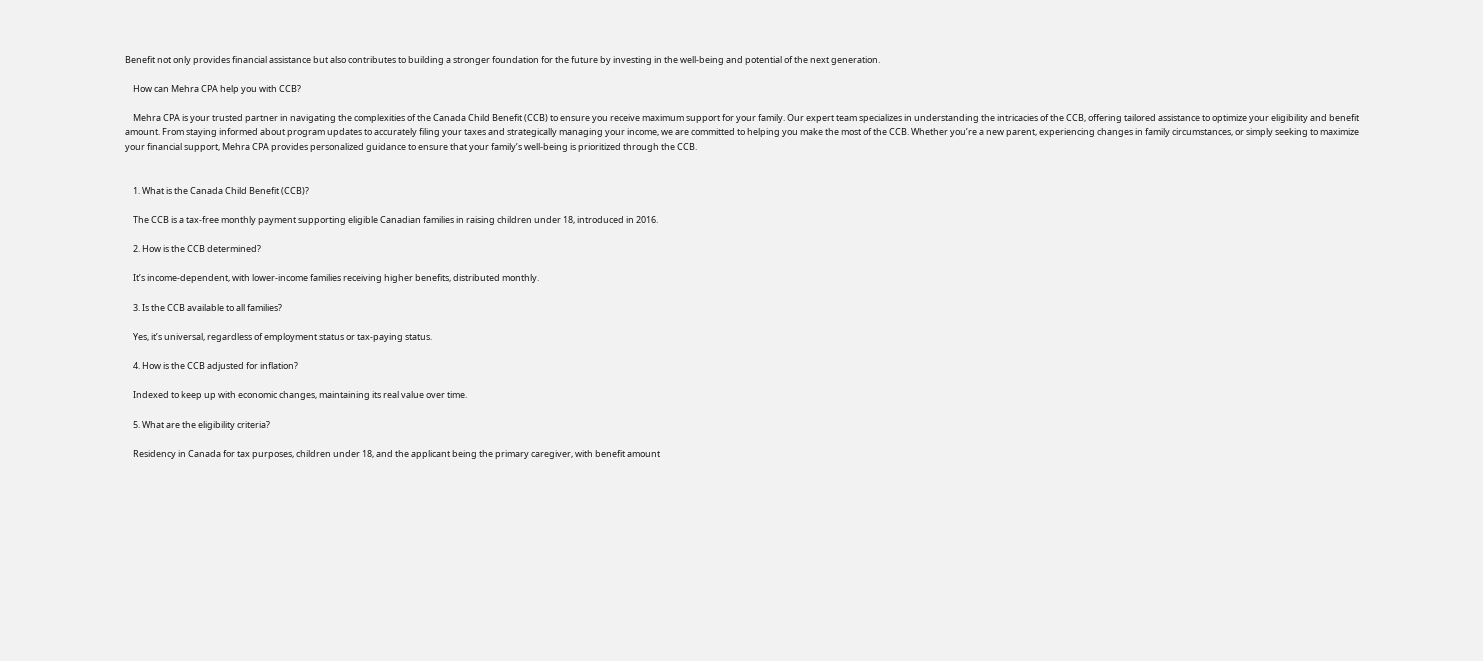Benefit not only provides financial assistance but also contributes to building a stronger foundation for the future by investing in the well-being and potential of the next generation.

    How can Mehra CPA help you with CCB?

    Mehra CPA is your trusted partner in navigating the complexities of the Canada Child Benefit (CCB) to ensure you receive maximum support for your family. Our expert team specializes in understanding the intricacies of the CCB, offering tailored assistance to optimize your eligibility and benefit amount. From staying informed about program updates to accurately filing your taxes and strategically managing your income, we are committed to helping you make the most of the CCB. Whether you’re a new parent, experiencing changes in family circumstances, or simply seeking to maximize your financial support, Mehra CPA provides personalized guidance to ensure that your family’s well-being is prioritized through the CCB.


    1. What is the Canada Child Benefit (CCB)?

    The CCB is a tax-free monthly payment supporting eligible Canadian families in raising children under 18, introduced in 2016.

    2. How is the CCB determined?

    It’s income-dependent, with lower-income families receiving higher benefits, distributed monthly.

    3. Is the CCB available to all families?

    Yes, it’s universal, regardless of employment status or tax-paying status.

    4. How is the CCB adjusted for inflation?

    Indexed to keep up with economic changes, maintaining its real value over time.

    5. What are the eligibility criteria?

    Residency in Canada for tax purposes, children under 18, and the applicant being the primary caregiver, with benefit amount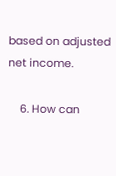based on adjusted net income.

    6. How can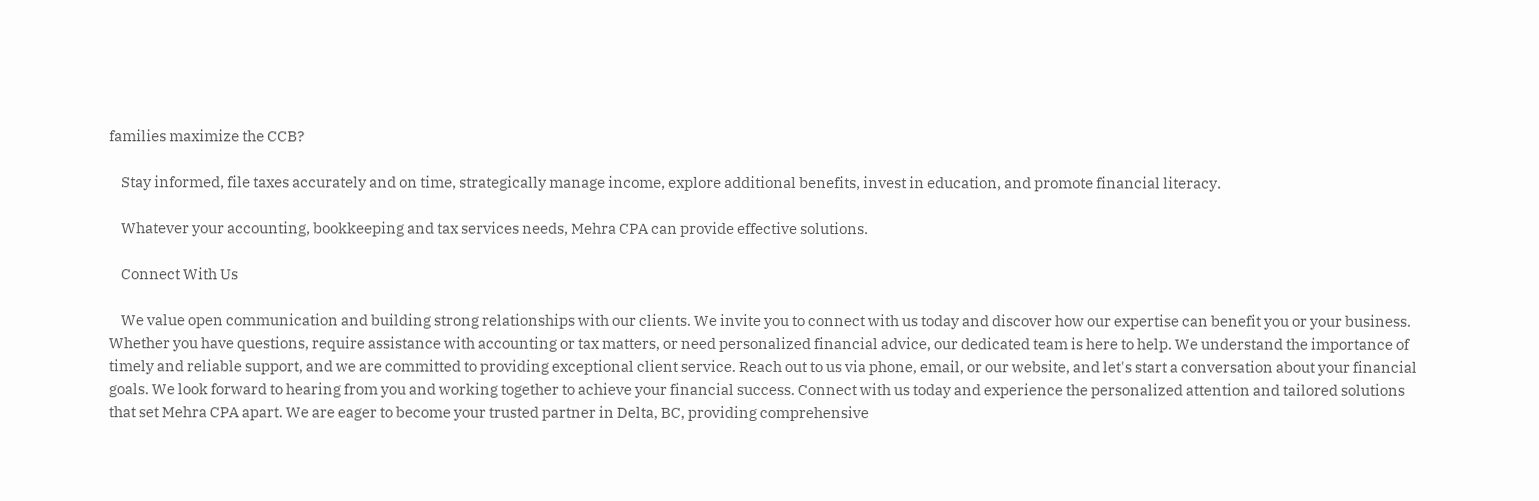families maximize the CCB?

    Stay informed, file taxes accurately and on time, strategically manage income, explore additional benefits, invest in education, and promote financial literacy.

    Whatever your accounting, bookkeeping and tax services needs, Mehra CPA can provide effective solutions.

    Connect With Us

    We value open communication and building strong relationships with our clients. We invite you to connect with us today and discover how our expertise can benefit you or your business. Whether you have questions, require assistance with accounting or tax matters, or need personalized financial advice, our dedicated team is here to help. We understand the importance of timely and reliable support, and we are committed to providing exceptional client service. Reach out to us via phone, email, or our website, and let's start a conversation about your financial goals. We look forward to hearing from you and working together to achieve your financial success. Connect with us today and experience the personalized attention and tailored solutions that set Mehra CPA apart. We are eager to become your trusted partner in Delta, BC, providing comprehensive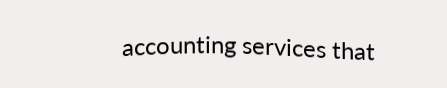accounting services that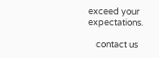exceed your expectations.

    contact us